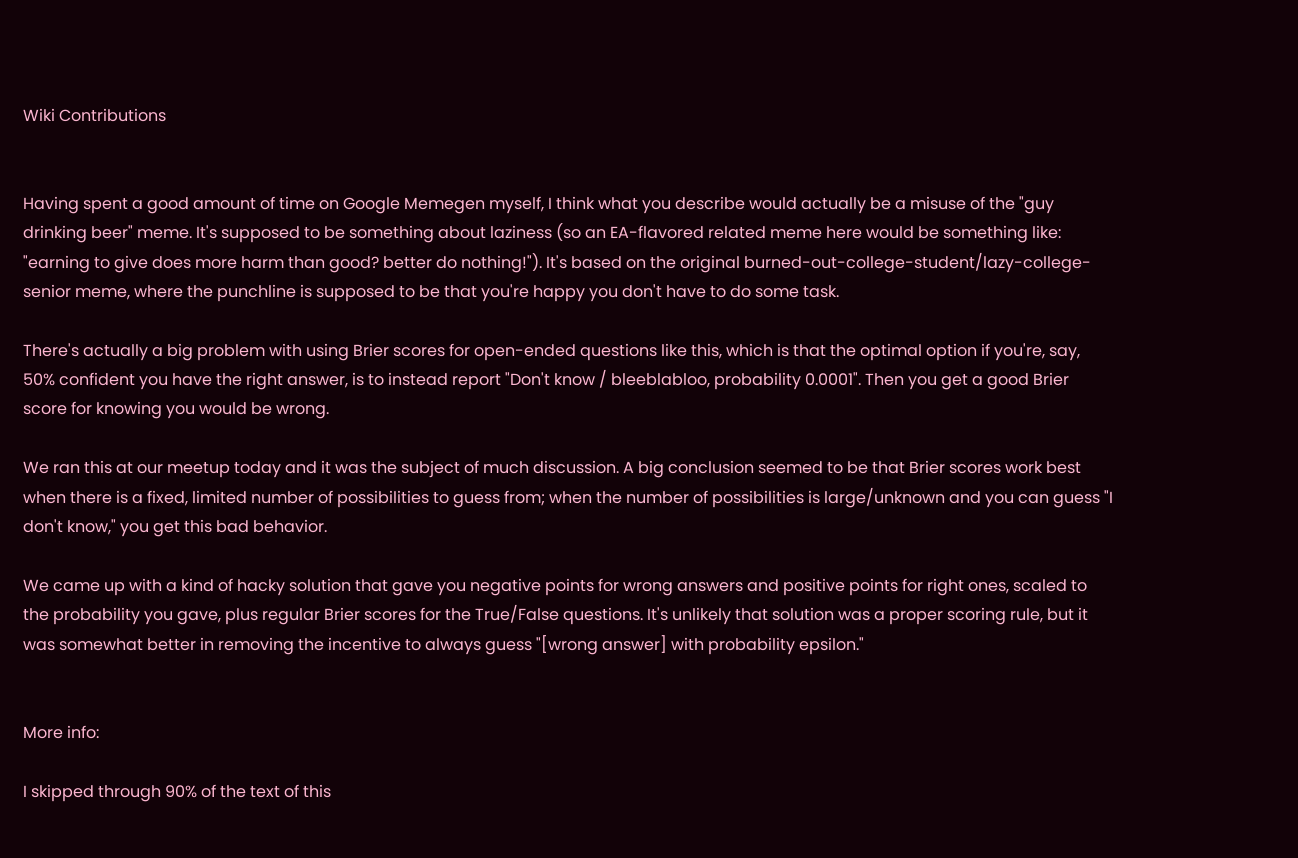Wiki Contributions


Having spent a good amount of time on Google Memegen myself, I think what you describe would actually be a misuse of the "guy drinking beer" meme. It's supposed to be something about laziness (so an EA-flavored related meme here would be something like: "earning to give does more harm than good? better do nothing!"). It's based on the original burned-out-college-student/lazy-college-senior meme, where the punchline is supposed to be that you're happy you don't have to do some task.

There's actually a big problem with using Brier scores for open-ended questions like this, which is that the optimal option if you're, say, 50% confident you have the right answer, is to instead report "Don't know / bleeblabloo, probability 0.0001". Then you get a good Brier score for knowing you would be wrong.

We ran this at our meetup today and it was the subject of much discussion. A big conclusion seemed to be that Brier scores work best when there is a fixed, limited number of possibilities to guess from; when the number of possibilities is large/unknown and you can guess "I don't know," you get this bad behavior.

We came up with a kind of hacky solution that gave you negative points for wrong answers and positive points for right ones, scaled to the probability you gave, plus regular Brier scores for the True/False questions. It's unlikely that solution was a proper scoring rule, but it was somewhat better in removing the incentive to always guess "[wrong answer] with probability epsilon."


More info:

I skipped through 90% of the text of this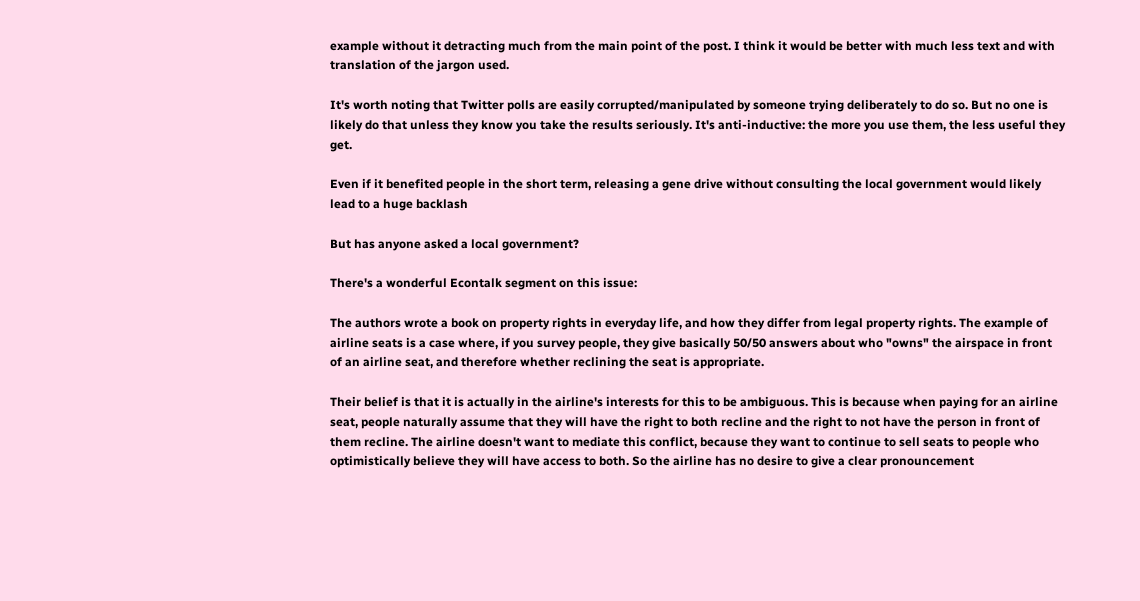example without it detracting much from the main point of the post. I think it would be better with much less text and with translation of the jargon used.

It's worth noting that Twitter polls are easily corrupted/manipulated by someone trying deliberately to do so. But no one is likely do that unless they know you take the results seriously. It's anti-inductive: the more you use them, the less useful they get.

Even if it benefited people in the short term, releasing a gene drive without consulting the local government would likely lead to a huge backlash

But has anyone asked a local government?

There's a wonderful Econtalk segment on this issue:

The authors wrote a book on property rights in everyday life, and how they differ from legal property rights. The example of airline seats is a case where, if you survey people, they give basically 50/50 answers about who "owns" the airspace in front of an airline seat, and therefore whether reclining the seat is appropriate.

Their belief is that it is actually in the airline's interests for this to be ambiguous. This is because when paying for an airline seat, people naturally assume that they will have the right to both recline and the right to not have the person in front of them recline. The airline doesn't want to mediate this conflict, because they want to continue to sell seats to people who optimistically believe they will have access to both. So the airline has no desire to give a clear pronouncement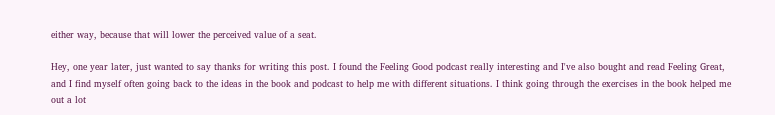either way, because that will lower the perceived value of a seat.

Hey, one year later, just wanted to say thanks for writing this post. I found the Feeling Good podcast really interesting and I've also bought and read Feeling Great, and I find myself often going back to the ideas in the book and podcast to help me with different situations. I think going through the exercises in the book helped me out a lot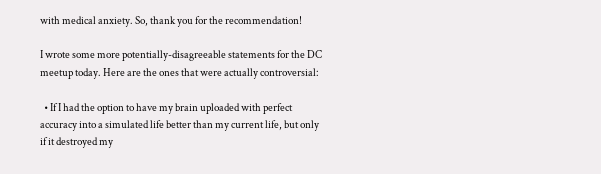with medical anxiety. So, thank you for the recommendation!

I wrote some more potentially-disagreeable statements for the DC meetup today. Here are the ones that were actually controversial:

  • If I had the option to have my brain uploaded with perfect accuracy into a simulated life better than my current life, but only if it destroyed my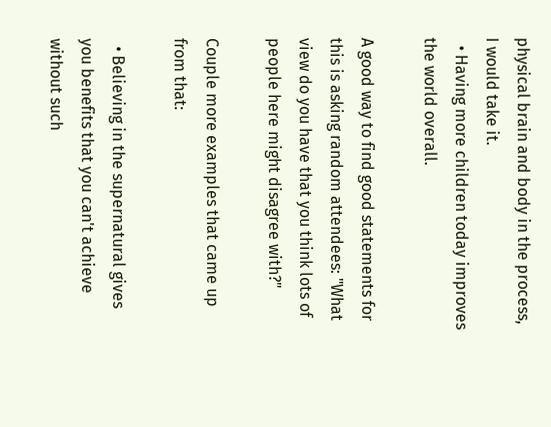physical brain and body in the process, I would take it.
  • Having more children today improves the world overall.

A good way to find good statements for this is asking random attendees: "What view do you have that you think lots of people here might disagree with?"

Couple more examples that came up from that:

  • Believing in the supernatural gives you benefits that you can't achieve without such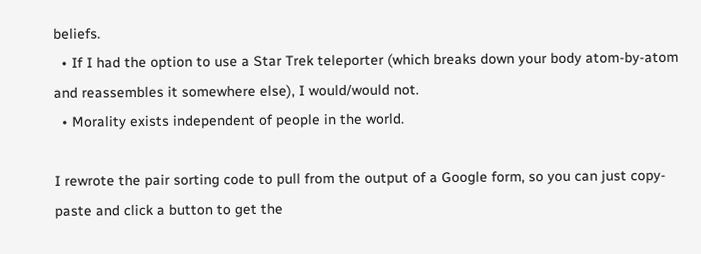beliefs.
  • If I had the option to use a Star Trek teleporter (which breaks down your body atom-by-atom and reassembles it somewhere else), I would/would not.
  • Morality exists independent of people in the world.

I rewrote the pair sorting code to pull from the output of a Google form, so you can just copy-paste and click a button to get the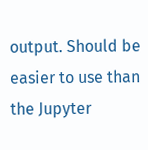output. Should be easier to use than the Jupyter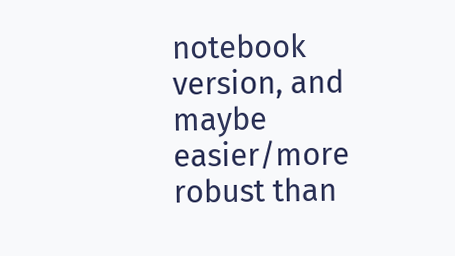notebook version, and maybe easier/more robust than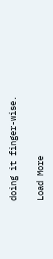doing it finger-wise.

Load More